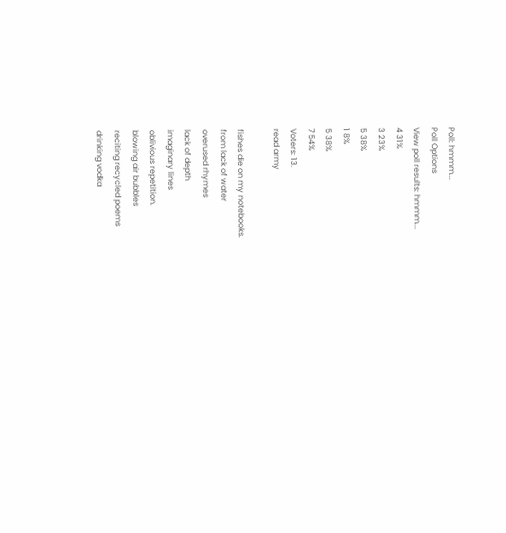Poll: hmmm...
Poll Options
View poll results: hmmm...
4 31%
3 23%
5 38%
1 8%
5 38%
7 54%
Voters: 13.
read army

fishes die on my notebooks.
from lack of water
overused rhymes
lack of depth
imaginary lines
oblivious repetition.
blowing air bubbles
reciting recycled poems
drinking vodka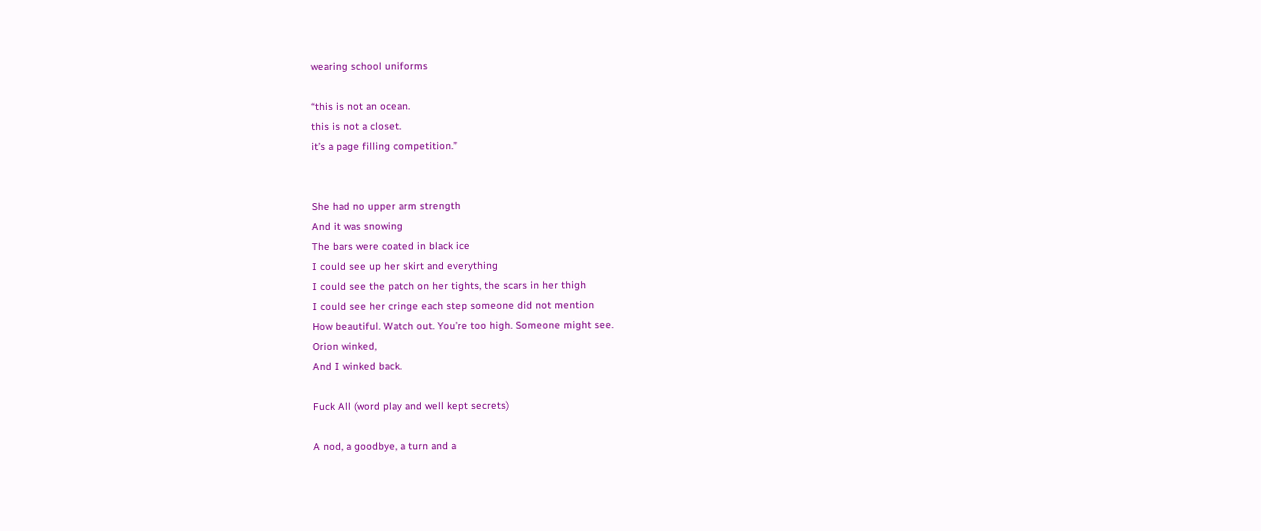wearing school uniforms

“this is not an ocean.
this is not a closet.
it’s a page filling competition.”


She had no upper arm strength
And it was snowing
The bars were coated in black ice
I could see up her skirt and everything
I could see the patch on her tights, the scars in her thigh
I could see her cringe each step someone did not mention
How beautiful. Watch out. You’re too high. Someone might see.
Orion winked,
And I winked back.

Fuck All (word play and well kept secrets)

A nod, a goodbye, a turn and a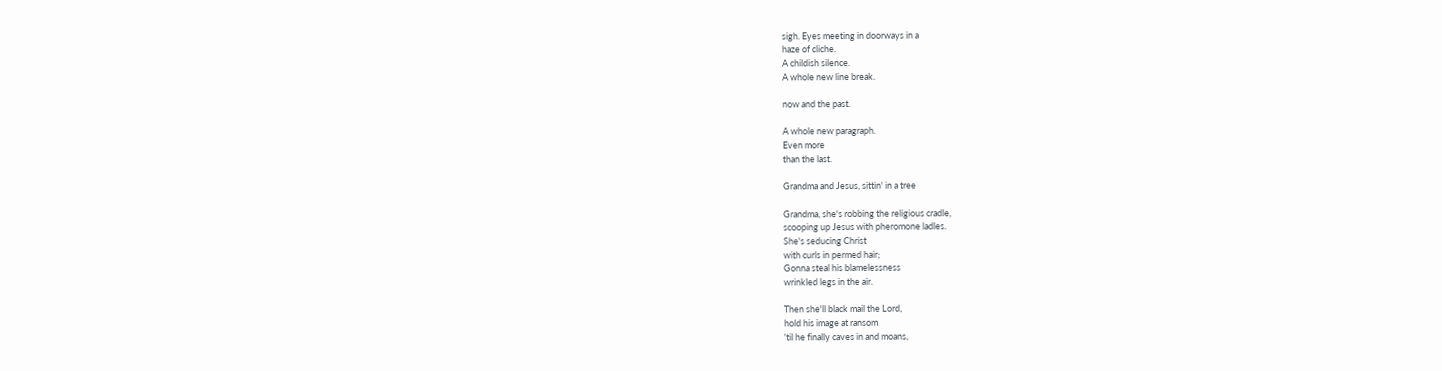sigh. Eyes meeting in doorways in a
haze of cliche.
A childish silence.
A whole new line break.

now and the past.

A whole new paragraph.
Even more
than the last.

Grandma and Jesus, sittin' in a tree

Grandma, she's robbing the religious cradle,
scooping up Jesus with pheromone ladles.
She's seducing Christ
with curls in permed hair;
Gonna steal his blamelessness
wrinkled legs in the air.

Then she'll black mail the Lord,
hold his image at ransom
'til he finally caves in and moans,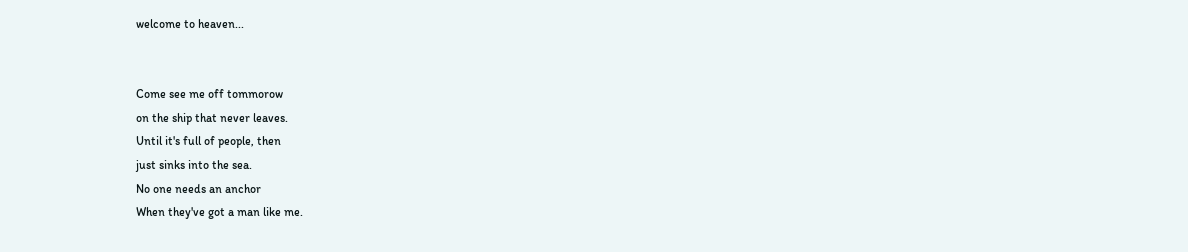welcome to heaven...


Come see me off tommorow
on the ship that never leaves.
Until it's full of people, then
just sinks into the sea.
No one needs an anchor
When they've got a man like me.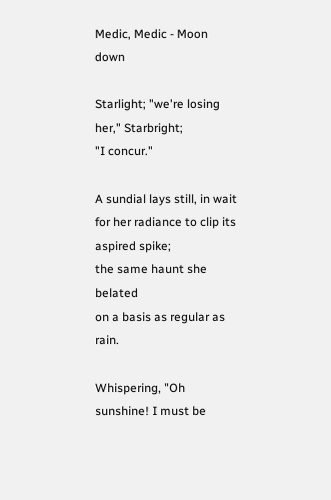Medic, Medic - Moon down

Starlight; "we're losing her," Starbright;
"I concur."

A sundial lays still, in wait
for her radiance to clip its aspired spike;
the same haunt she belated
on a basis as regular as rain.

Whispering, "Oh sunshine! I must be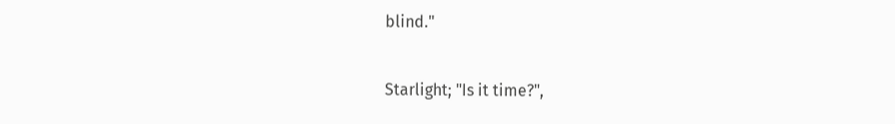blind."

Starlight; "Is it time?",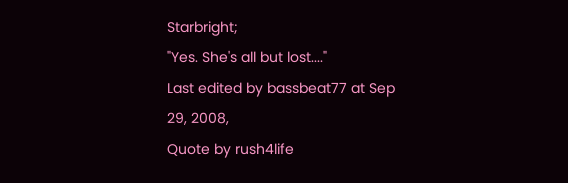Starbright;
"Yes. She's all but lost...."
Last edited by bassbeat77 at Sep 29, 2008,
Quote by rush4life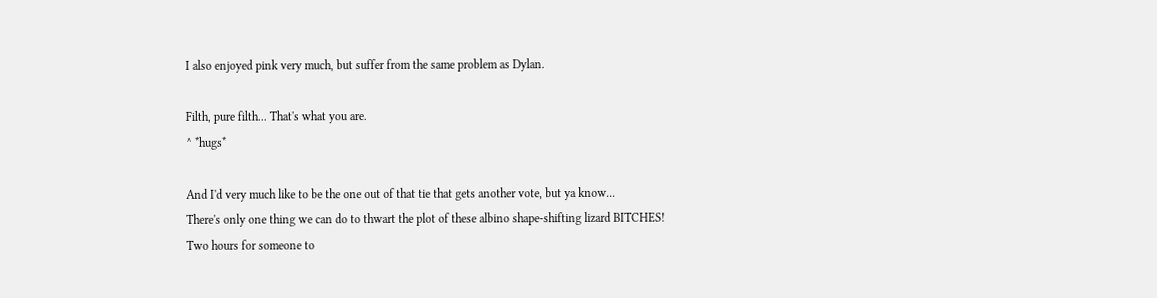I also enjoyed pink very much, but suffer from the same problem as Dylan.

Filth, pure filth... That's what you are.
^ *hugs*

And I'd very much like to be the one out of that tie that gets another vote, but ya know...
There's only one thing we can do to thwart the plot of these albino shape-shifting lizard BITCHES!
Two hours for someone to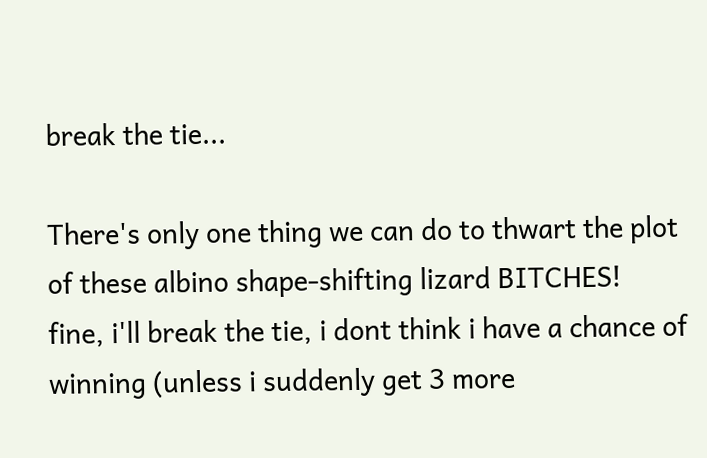break the tie...

There's only one thing we can do to thwart the plot of these albino shape-shifting lizard BITCHES!
fine, i'll break the tie, i dont think i have a chance of winning (unless i suddenly get 3 more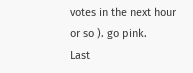votes in the next hour or so ). go pink.
Last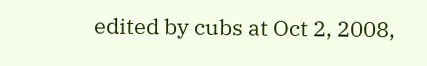edited by cubs at Oct 2, 2008,